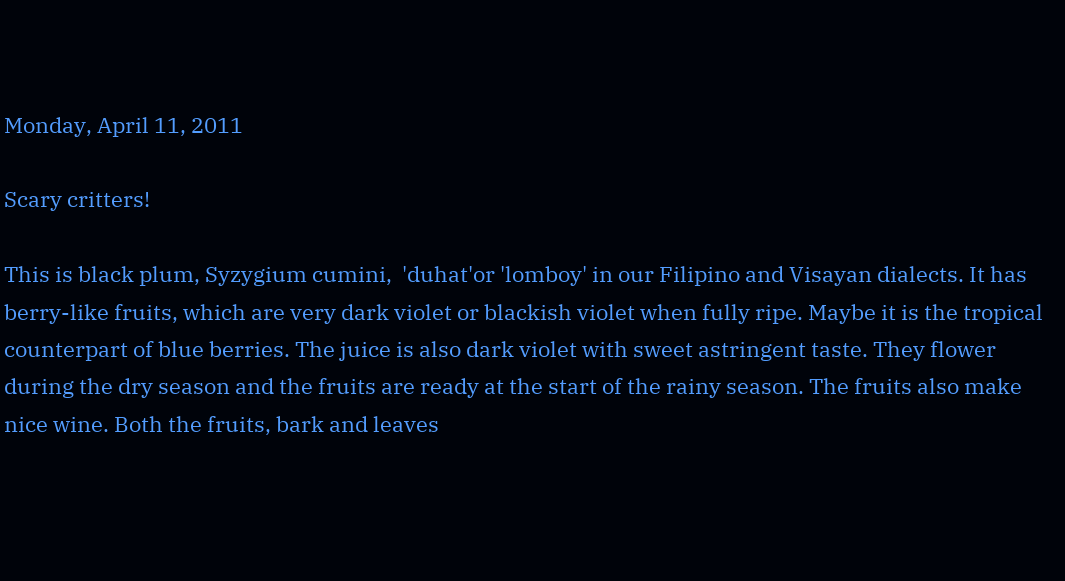Monday, April 11, 2011

Scary critters!

This is black plum, Syzygium cumini,  'duhat'or 'lomboy' in our Filipino and Visayan dialects. It has berry-like fruits, which are very dark violet or blackish violet when fully ripe. Maybe it is the tropical counterpart of blue berries. The juice is also dark violet with sweet astringent taste. They flower during the dry season and the fruits are ready at the start of the rainy season. The fruits also make nice wine. Both the fruits, bark and leaves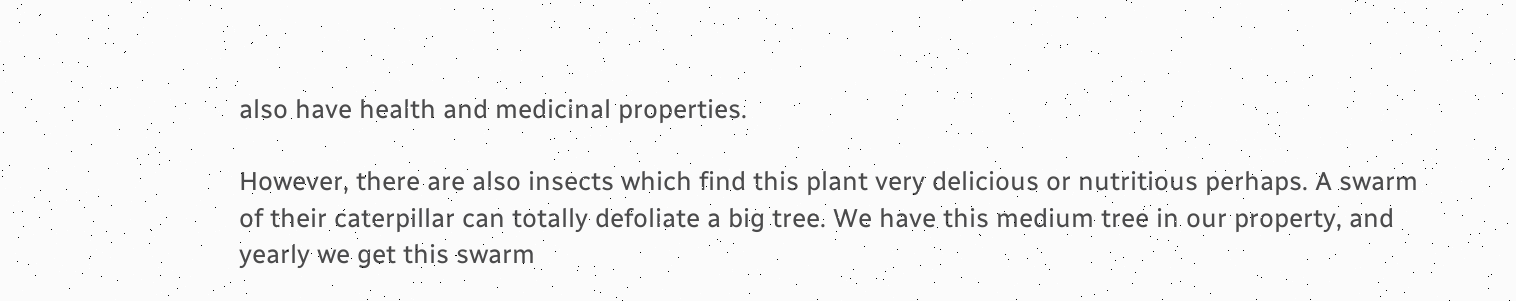also have health and medicinal properties.

However, there are also insects which find this plant very delicious or nutritious perhaps. A swarm of their caterpillar can totally defoliate a big tree. We have this medium tree in our property, and yearly we get this swarm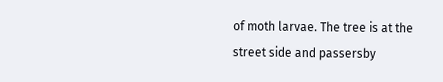of moth larvae. The tree is at the street side and passersby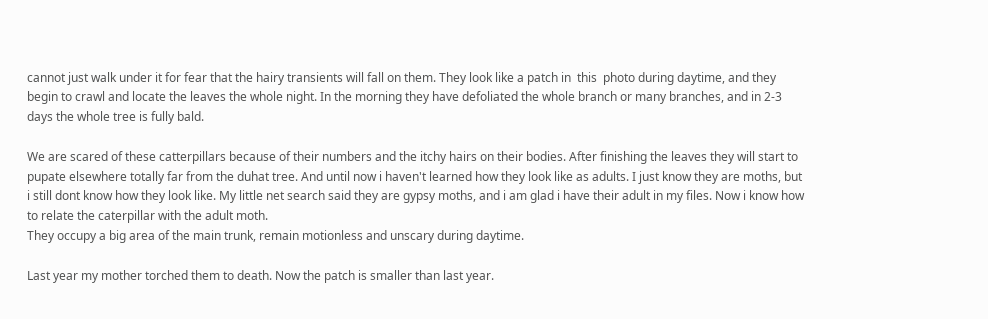cannot just walk under it for fear that the hairy transients will fall on them. They look like a patch in  this  photo during daytime, and they begin to crawl and locate the leaves the whole night. In the morning they have defoliated the whole branch or many branches, and in 2-3 days the whole tree is fully bald.

We are scared of these catterpillars because of their numbers and the itchy hairs on their bodies. After finishing the leaves they will start to pupate elsewhere totally far from the duhat tree. And until now i haven't learned how they look like as adults. I just know they are moths, but i still dont know how they look like. My little net search said they are gypsy moths, and i am glad i have their adult in my files. Now i know how to relate the caterpillar with the adult moth.
They occupy a big area of the main trunk, remain motionless and unscary during daytime.

Last year my mother torched them to death. Now the patch is smaller than last year.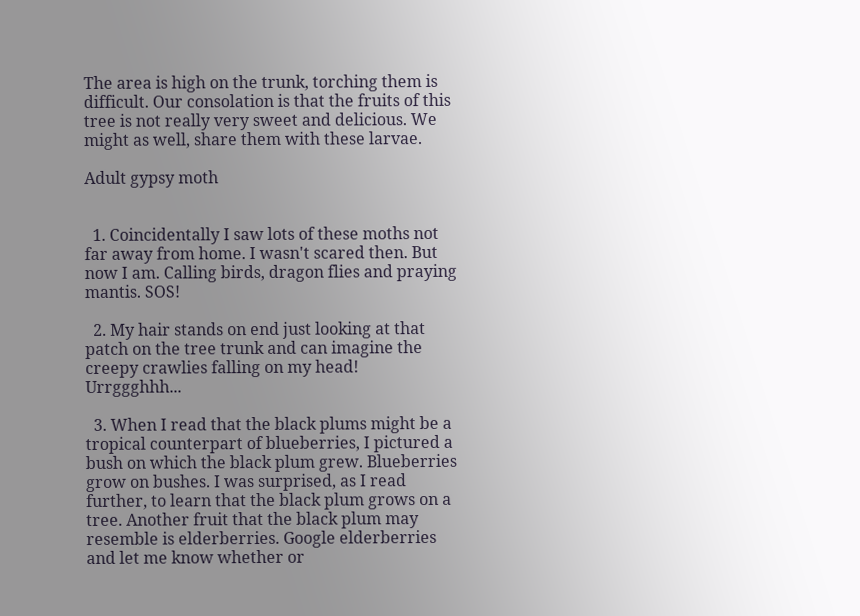The area is high on the trunk, torching them is difficult. Our consolation is that the fruits of this tree is not really very sweet and delicious. We might as well, share them with these larvae.

Adult gypsy moth


  1. Coincidentally I saw lots of these moths not far away from home. I wasn't scared then. But now I am. Calling birds, dragon flies and praying mantis. SOS!

  2. My hair stands on end just looking at that patch on the tree trunk and can imagine the creepy crawlies falling on my head! Urrggghhh...

  3. When I read that the black plums might be a tropical counterpart of blueberries, I pictured a bush on which the black plum grew. Blueberries grow on bushes. I was surprised, as I read further, to learn that the black plum grows on a tree. Another fruit that the black plum may resemble is elderberries. Google elderberries and let me know whether or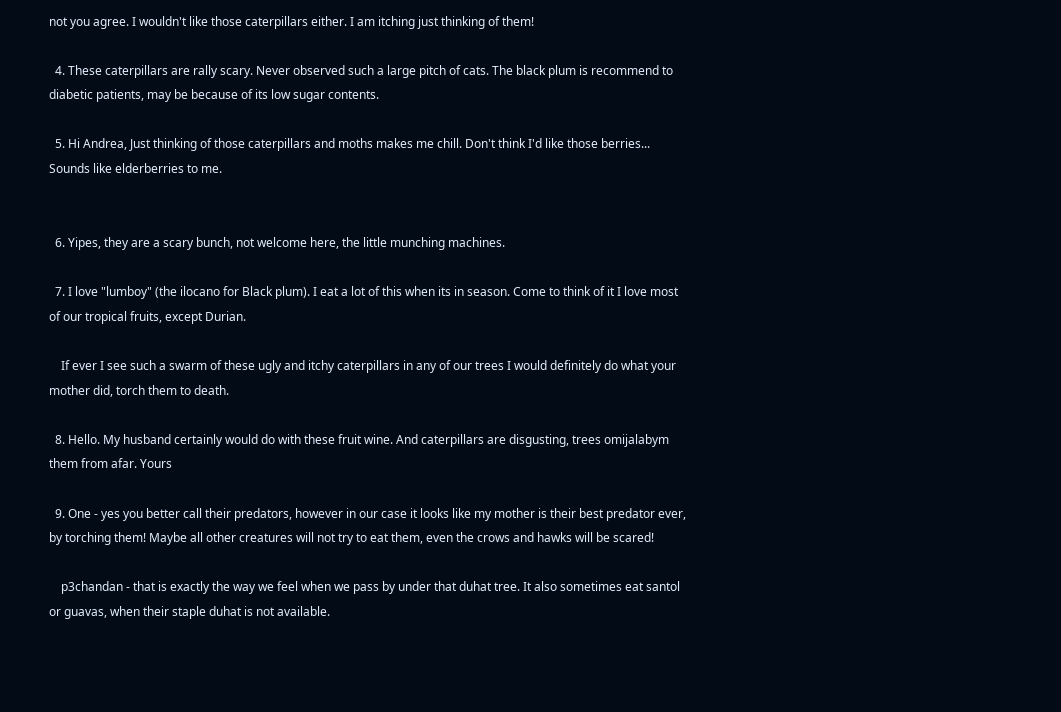not you agree. I wouldn't like those caterpillars either. I am itching just thinking of them!

  4. These caterpillars are rally scary. Never observed such a large pitch of cats. The black plum is recommend to diabetic patients, may be because of its low sugar contents.

  5. Hi Andrea, Just thinking of those caterpillars and moths makes me chill. Don't think I'd like those berries... Sounds like elderberries to me.


  6. Yipes, they are a scary bunch, not welcome here, the little munching machines.

  7. I love "lumboy" (the ilocano for Black plum). I eat a lot of this when its in season. Come to think of it I love most of our tropical fruits, except Durian.

    If ever I see such a swarm of these ugly and itchy caterpillars in any of our trees I would definitely do what your mother did, torch them to death.

  8. Hello. My husband certainly would do with these fruit wine. And caterpillars are disgusting, trees omijalabym them from afar. Yours

  9. One - yes you better call their predators, however in our case it looks like my mother is their best predator ever, by torching them! Maybe all other creatures will not try to eat them, even the crows and hawks will be scared!

    p3chandan - that is exactly the way we feel when we pass by under that duhat tree. It also sometimes eat santol or guavas, when their staple duhat is not available.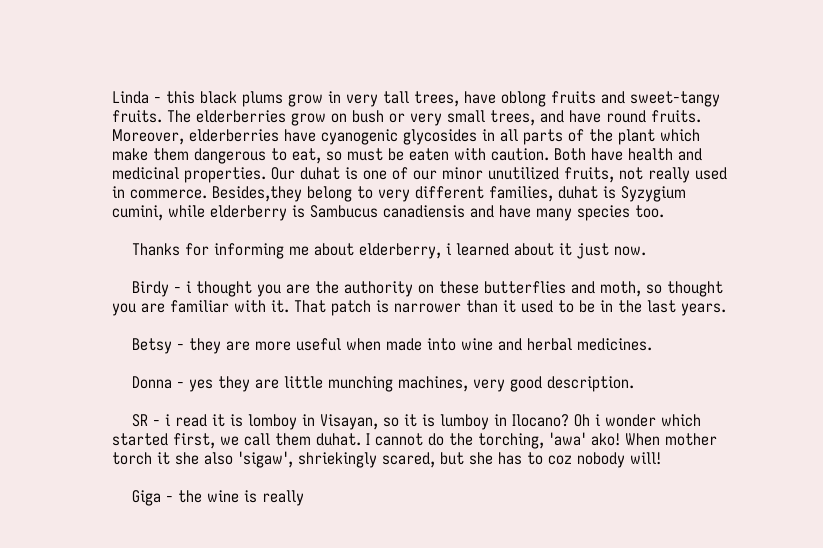Linda - this black plums grow in very tall trees, have oblong fruits and sweet-tangy fruits. The elderberries grow on bush or very small trees, and have round fruits. Moreover, elderberries have cyanogenic glycosides in all parts of the plant which make them dangerous to eat, so must be eaten with caution. Both have health and medicinal properties. Our duhat is one of our minor unutilized fruits, not really used in commerce. Besides,they belong to very different families, duhat is Syzygium cumini, while elderberry is Sambucus canadiensis and have many species too.

    Thanks for informing me about elderberry, i learned about it just now.

    Birdy - i thought you are the authority on these butterflies and moth, so thought you are familiar with it. That patch is narrower than it used to be in the last years.

    Betsy - they are more useful when made into wine and herbal medicines.

    Donna - yes they are little munching machines, very good description.

    SR - i read it is lomboy in Visayan, so it is lumboy in Ilocano? Oh i wonder which started first, we call them duhat. I cannot do the torching, 'awa' ako! When mother torch it she also 'sigaw', shriekingly scared, but she has to coz nobody will!

    Giga - the wine is really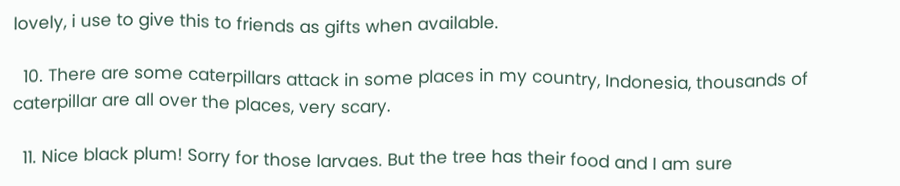lovely, i use to give this to friends as gifts when available.

  10. There are some caterpillars attack in some places in my country, Indonesia, thousands of caterpillar are all over the places, very scary.

  11. Nice black plum! Sorry for those larvaes. But the tree has their food and I am sure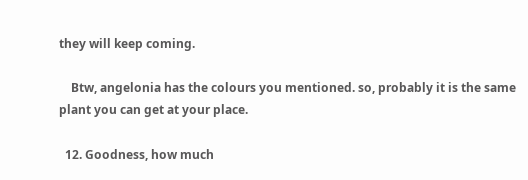they will keep coming.

    Btw, angelonia has the colours you mentioned. so, probably it is the same plant you can get at your place.

  12. Goodness, how much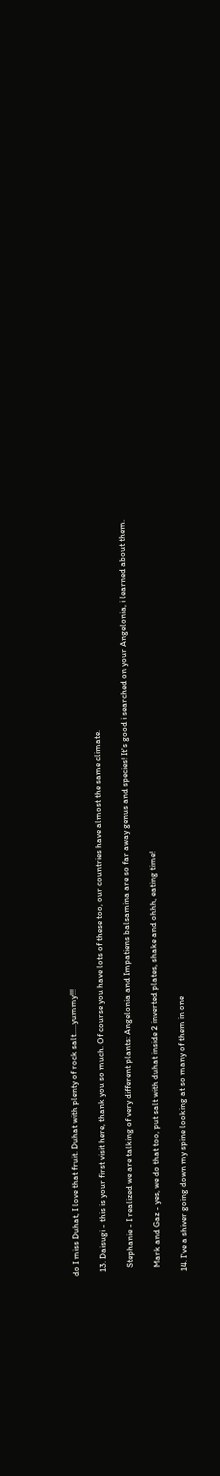do I miss Duhat, I love that fruit. Duhat with plenty of rock salt.....yummy!!!

  13. Daisugi - this is your first visit here, thank you so much. Of course you have lots of these too, our countries have almost the same climate.

    Stephanie - I realized we are talking of very different plants: Angelonia and Impatiens balsamina are so far away genus and species! It's good i searched on your Angelonia, i learned about them.

    Mark and Gaz - yes, we do that too, put salt with duhat inside 2 inverted plates, shake and ohhh, eating time!

  14. I've a shiver going down my spine looking at so many of them in one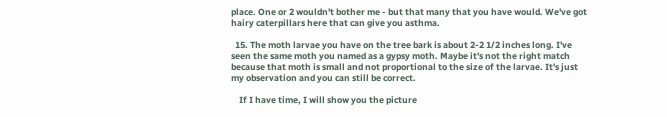place. One or 2 wouldn't bother me - but that many that you have would. We've got hairy caterpillars here that can give you asthma.

  15. The moth larvae you have on the tree bark is about 2-2 1/2 inches long. I've seen the same moth you named as a gypsy moth. Maybe it's not the right match because that moth is small and not proportional to the size of the larvae. It's just my observation and you can still be correct.

    If I have time, I will show you the picture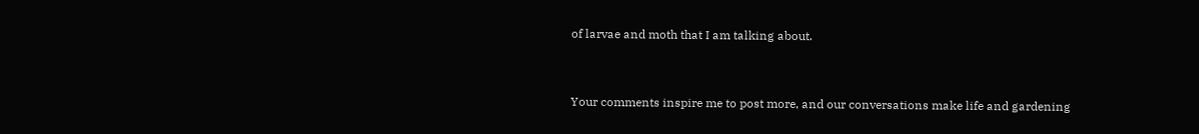of larvae and moth that I am talking about.


Your comments inspire me to post more, and our conversations make life and gardening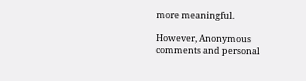more meaningful.

However, Anonymous comments and personal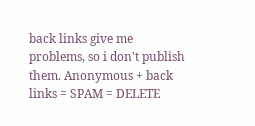back links give me problems, so i don't publish them. Anonymous + back links = SPAM = DELETE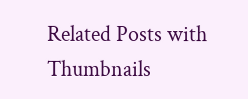Related Posts with Thumbnails